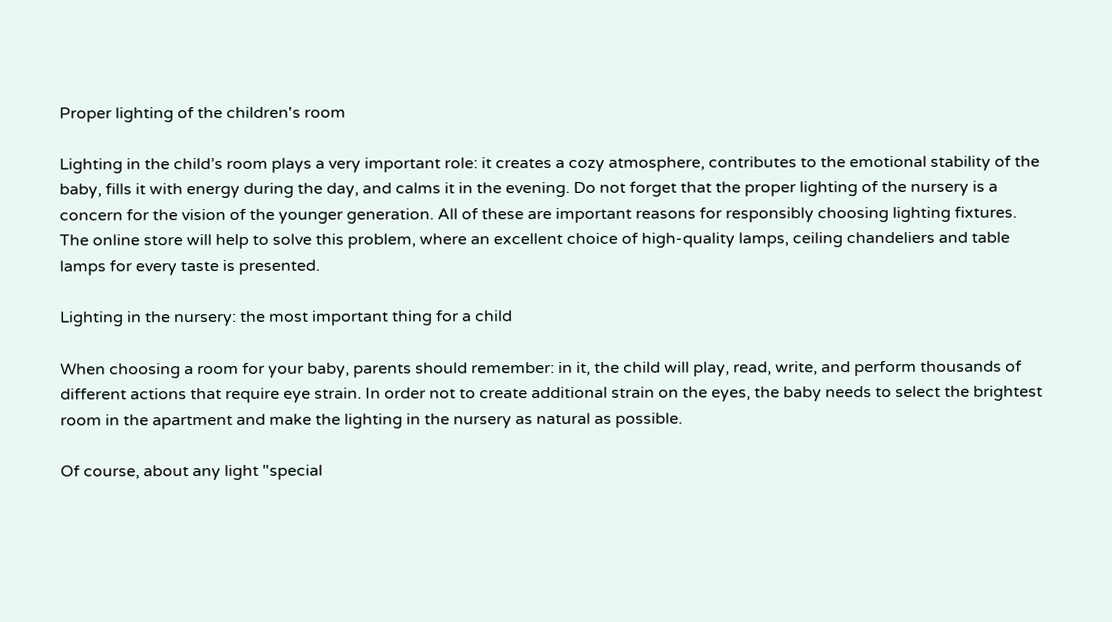Proper lighting of the children's room

Lighting in the child’s room plays a very important role: it creates a cozy atmosphere, contributes to the emotional stability of the baby, fills it with energy during the day, and calms it in the evening. Do not forget that the proper lighting of the nursery is a concern for the vision of the younger generation. All of these are important reasons for responsibly choosing lighting fixtures. The online store will help to solve this problem, where an excellent choice of high-quality lamps, ceiling chandeliers and table lamps for every taste is presented.

Lighting in the nursery: the most important thing for a child

When choosing a room for your baby, parents should remember: in it, the child will play, read, write, and perform thousands of different actions that require eye strain. In order not to create additional strain on the eyes, the baby needs to select the brightest room in the apartment and make the lighting in the nursery as natural as possible.

Of course, about any light "special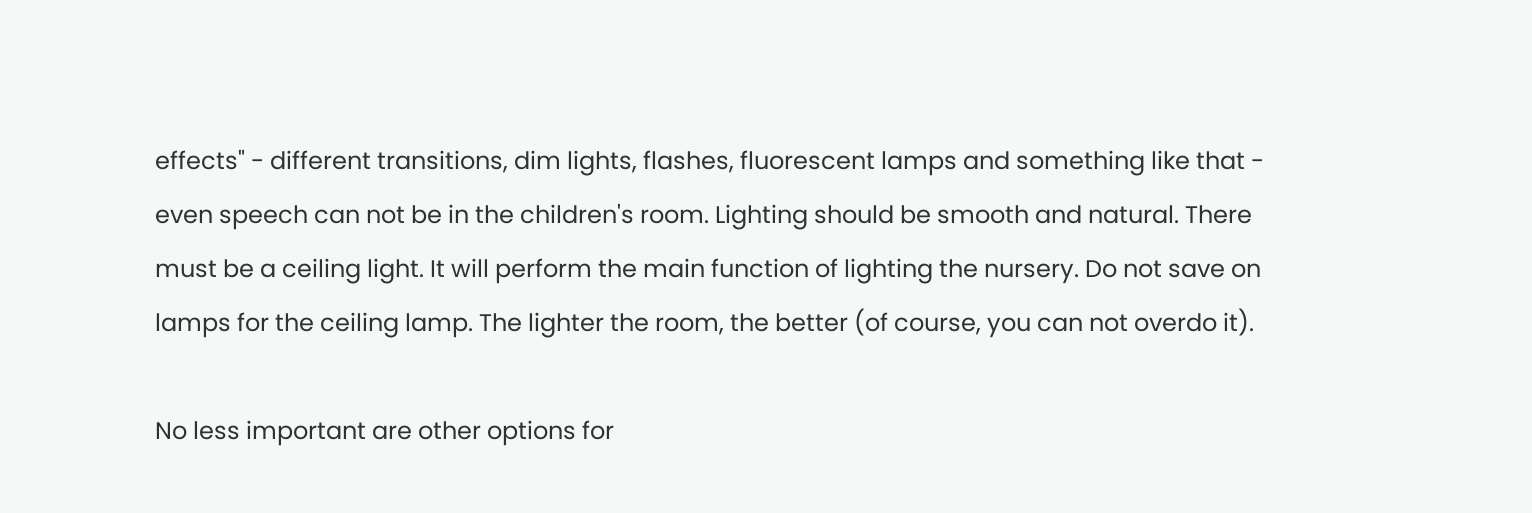effects" - different transitions, dim lights, flashes, fluorescent lamps and something like that - even speech can not be in the children's room. Lighting should be smooth and natural. There must be a ceiling light. It will perform the main function of lighting the nursery. Do not save on lamps for the ceiling lamp. The lighter the room, the better (of course, you can not overdo it).

No less important are other options for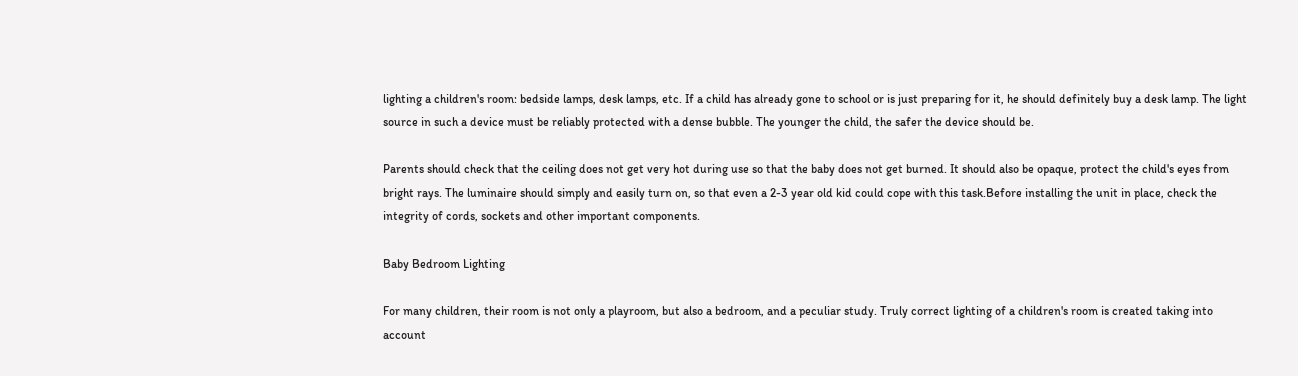lighting a children's room: bedside lamps, desk lamps, etc. If a child has already gone to school or is just preparing for it, he should definitely buy a desk lamp. The light source in such a device must be reliably protected with a dense bubble. The younger the child, the safer the device should be.

Parents should check that the ceiling does not get very hot during use so that the baby does not get burned. It should also be opaque, protect the child's eyes from bright rays. The luminaire should simply and easily turn on, so that even a 2-3 year old kid could cope with this task.Before installing the unit in place, check the integrity of cords, sockets and other important components.

Baby Bedroom Lighting

For many children, their room is not only a playroom, but also a bedroom, and a peculiar study. Truly correct lighting of a children's room is created taking into account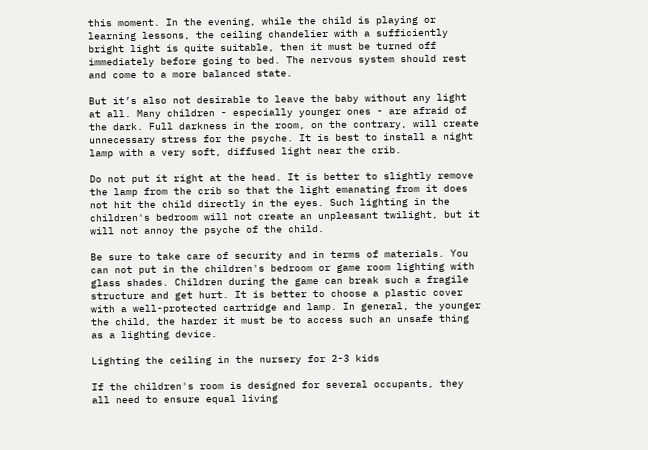this moment. In the evening, while the child is playing or learning lessons, the ceiling chandelier with a sufficiently bright light is quite suitable, then it must be turned off immediately before going to bed. The nervous system should rest and come to a more balanced state.

But it’s also not desirable to leave the baby without any light at all. Many children - especially younger ones - are afraid of the dark. Full darkness in the room, on the contrary, will create unnecessary stress for the psyche. It is best to install a night lamp with a very soft, diffused light near the crib.

Do not put it right at the head. It is better to slightly remove the lamp from the crib so that the light emanating from it does not hit the child directly in the eyes. Such lighting in the children's bedroom will not create an unpleasant twilight, but it will not annoy the psyche of the child.

Be sure to take care of security and in terms of materials. You can not put in the children's bedroom or game room lighting with glass shades. Children during the game can break such a fragile structure and get hurt. It is better to choose a plastic cover with a well-protected cartridge and lamp. In general, the younger the child, the harder it must be to access such an unsafe thing as a lighting device.

Lighting the ceiling in the nursery for 2-3 kids

If the children's room is designed for several occupants, they all need to ensure equal living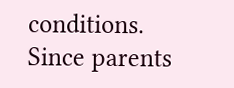conditions. Since parents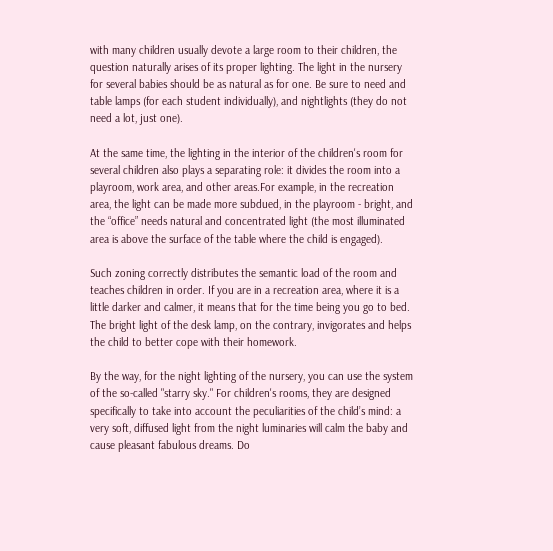with many children usually devote a large room to their children, the question naturally arises of its proper lighting. The light in the nursery for several babies should be as natural as for one. Be sure to need and table lamps (for each student individually), and nightlights (they do not need a lot, just one).

At the same time, the lighting in the interior of the children's room for several children also plays a separating role: it divides the room into a playroom, work area, and other areas.For example, in the recreation area, the light can be made more subdued, in the playroom - bright, and the “office” needs natural and concentrated light (the most illuminated area is above the surface of the table where the child is engaged).

Such zoning correctly distributes the semantic load of the room and teaches children in order. If you are in a recreation area, where it is a little darker and calmer, it means that for the time being you go to bed. The bright light of the desk lamp, on the contrary, invigorates and helps the child to better cope with their homework.

By the way, for the night lighting of the nursery, you can use the system of the so-called "starry sky." For children's rooms, they are designed specifically to take into account the peculiarities of the child’s mind: a very soft, diffused light from the night luminaries will calm the baby and cause pleasant fabulous dreams. Do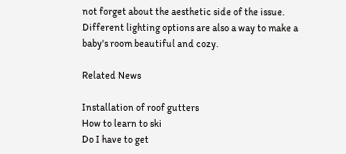not forget about the aesthetic side of the issue. Different lighting options are also a way to make a baby's room beautiful and cozy.

Related News

Installation of roof gutters
How to learn to ski
Do I have to get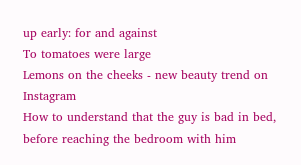up early: for and against
To tomatoes were large
Lemons on the cheeks - new beauty trend on Instagram
How to understand that the guy is bad in bed, before reaching the bedroom with him